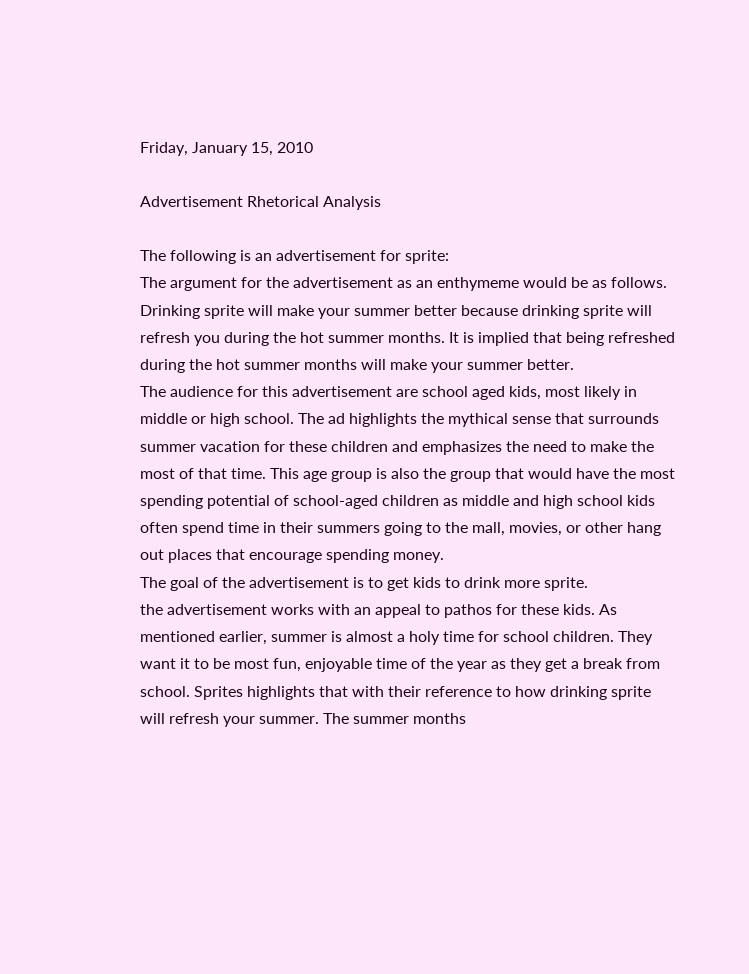Friday, January 15, 2010

Advertisement Rhetorical Analysis

The following is an advertisement for sprite:
The argument for the advertisement as an enthymeme would be as follows. Drinking sprite will make your summer better because drinking sprite will refresh you during the hot summer months. It is implied that being refreshed during the hot summer months will make your summer better.
The audience for this advertisement are school aged kids, most likely in middle or high school. The ad highlights the mythical sense that surrounds summer vacation for these children and emphasizes the need to make the most of that time. This age group is also the group that would have the most spending potential of school-aged children as middle and high school kids often spend time in their summers going to the mall, movies, or other hang out places that encourage spending money.
The goal of the advertisement is to get kids to drink more sprite.
the advertisement works with an appeal to pathos for these kids. As mentioned earlier, summer is almost a holy time for school children. They want it to be most fun, enjoyable time of the year as they get a break from school. Sprites highlights that with their reference to how drinking sprite will refresh your summer. The summer months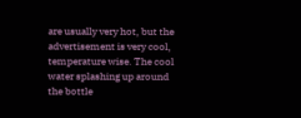are usually very hot, but the advertisement is very cool, temperature wise. The cool water splashing up around the bottle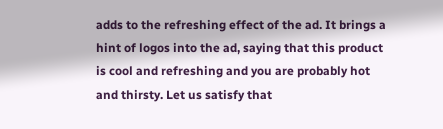adds to the refreshing effect of the ad. It brings a hint of logos into the ad, saying that this product is cool and refreshing and you are probably hot and thirsty. Let us satisfy that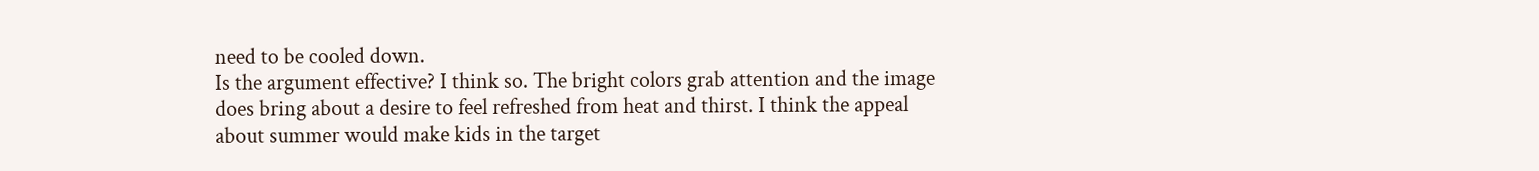need to be cooled down.
Is the argument effective? I think so. The bright colors grab attention and the image does bring about a desire to feel refreshed from heat and thirst. I think the appeal about summer would make kids in the target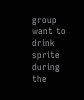group want to drink sprite during the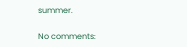summer.

No comments: